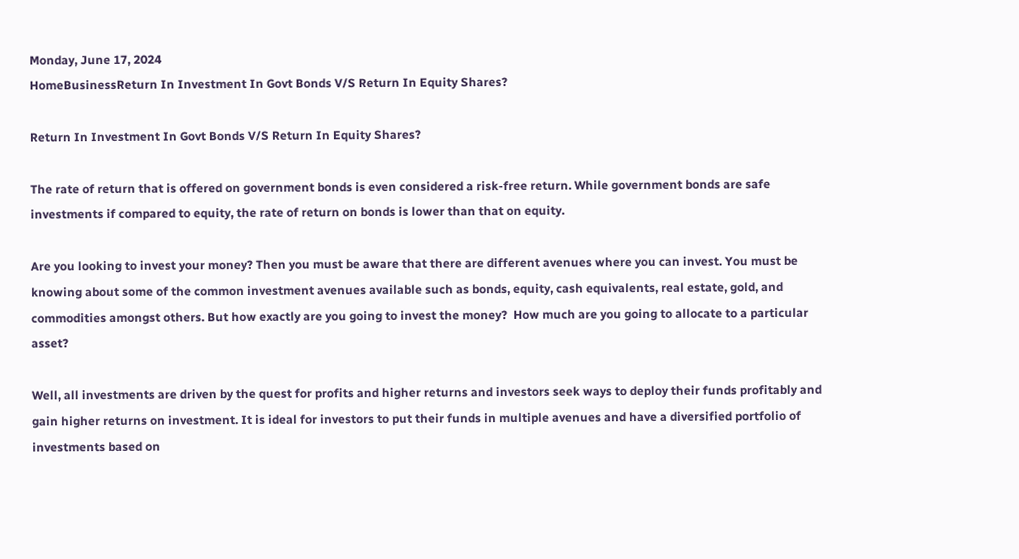Monday, June 17, 2024
HomeBusinessReturn In Investment In Govt Bonds V/S Return In Equity Shares?

Return In Investment In Govt Bonds V/S Return In Equity Shares?

The rate of return that is offered on government bonds is even considered a risk-free return. While government bonds are safe investments if compared to equity, the rate of return on bonds is lower than that on equity.

Are you looking to invest your money? Then you must be aware that there are different avenues where you can invest. You must be knowing about some of the common investment avenues available such as bonds, equity, cash equivalents, real estate, gold, and commodities amongst others. But how exactly are you going to invest the money?  How much are you going to allocate to a particular asset?

Well, all investments are driven by the quest for profits and higher returns and investors seek ways to deploy their funds profitably and gain higher returns on investment. It is ideal for investors to put their funds in multiple avenues and have a diversified portfolio of investments based on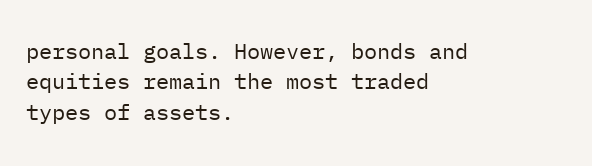personal goals. However, bonds and equities remain the most traded types of assets.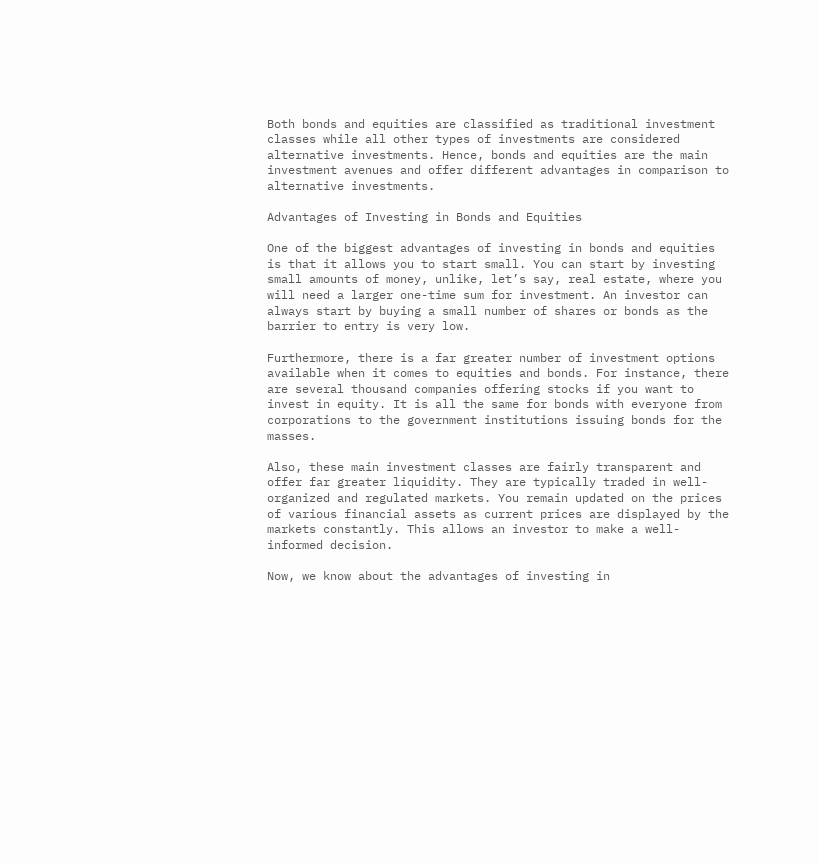Both bonds and equities are classified as traditional investment classes while all other types of investments are considered alternative investments. Hence, bonds and equities are the main investment avenues and offer different advantages in comparison to alternative investments.

Advantages of Investing in Bonds and Equities

One of the biggest advantages of investing in bonds and equities is that it allows you to start small. You can start by investing small amounts of money, unlike, let’s say, real estate, where you will need a larger one-time sum for investment. An investor can always start by buying a small number of shares or bonds as the barrier to entry is very low.

Furthermore, there is a far greater number of investment options available when it comes to equities and bonds. For instance, there are several thousand companies offering stocks if you want to invest in equity. It is all the same for bonds with everyone from corporations to the government institutions issuing bonds for the masses.

Also, these main investment classes are fairly transparent and offer far greater liquidity. They are typically traded in well-organized and regulated markets. You remain updated on the prices of various financial assets as current prices are displayed by the markets constantly. This allows an investor to make a well-informed decision.

Now, we know about the advantages of investing in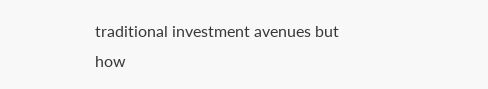traditional investment avenues but how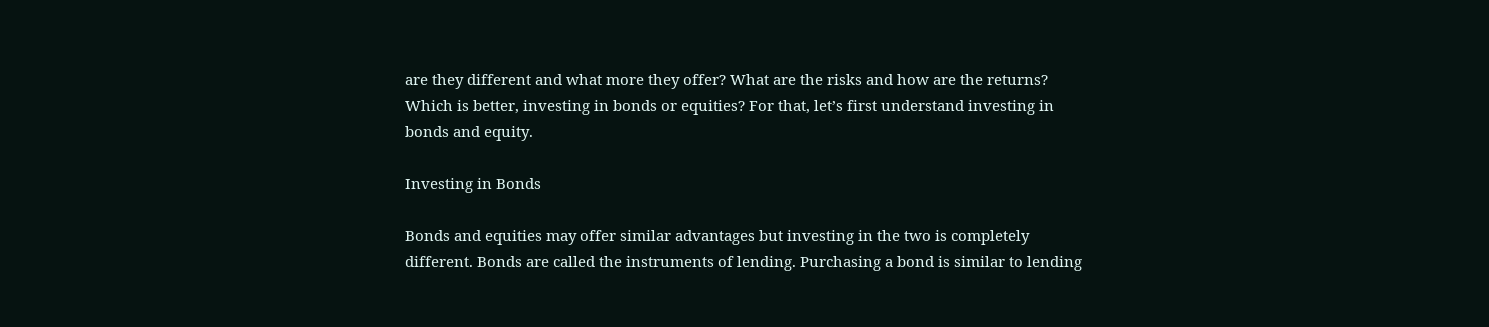are they different and what more they offer? What are the risks and how are the returns? Which is better, investing in bonds or equities? For that, let’s first understand investing in bonds and equity.

Investing in Bonds

Bonds and equities may offer similar advantages but investing in the two is completely different. Bonds are called the instruments of lending. Purchasing a bond is similar to lending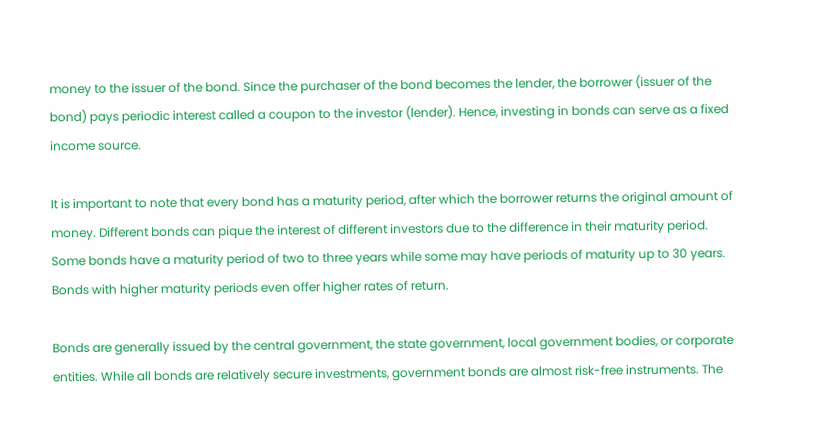money to the issuer of the bond. Since the purchaser of the bond becomes the lender, the borrower (issuer of the bond) pays periodic interest called a coupon to the investor (lender). Hence, investing in bonds can serve as a fixed income source.

It is important to note that every bond has a maturity period, after which the borrower returns the original amount of money. Different bonds can pique the interest of different investors due to the difference in their maturity period. Some bonds have a maturity period of two to three years while some may have periods of maturity up to 30 years. Bonds with higher maturity periods even offer higher rates of return.

Bonds are generally issued by the central government, the state government, local government bodies, or corporate entities. While all bonds are relatively secure investments, government bonds are almost risk-free instruments. The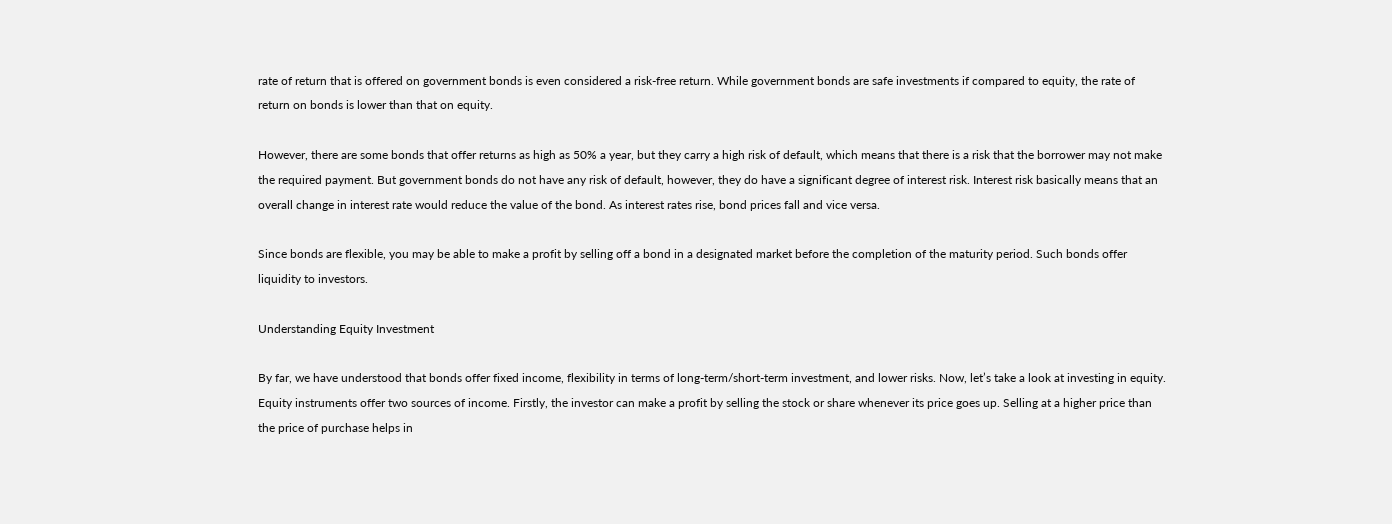rate of return that is offered on government bonds is even considered a risk-free return. While government bonds are safe investments if compared to equity, the rate of return on bonds is lower than that on equity.

However, there are some bonds that offer returns as high as 50% a year, but they carry a high risk of default, which means that there is a risk that the borrower may not make the required payment. But government bonds do not have any risk of default, however, they do have a significant degree of interest risk. Interest risk basically means that an overall change in interest rate would reduce the value of the bond. As interest rates rise, bond prices fall and vice versa.

Since bonds are flexible, you may be able to make a profit by selling off a bond in a designated market before the completion of the maturity period. Such bonds offer liquidity to investors.

Understanding Equity Investment

By far, we have understood that bonds offer fixed income, flexibility in terms of long-term/short-term investment, and lower risks. Now, let’s take a look at investing in equity. Equity instruments offer two sources of income. Firstly, the investor can make a profit by selling the stock or share whenever its price goes up. Selling at a higher price than the price of purchase helps in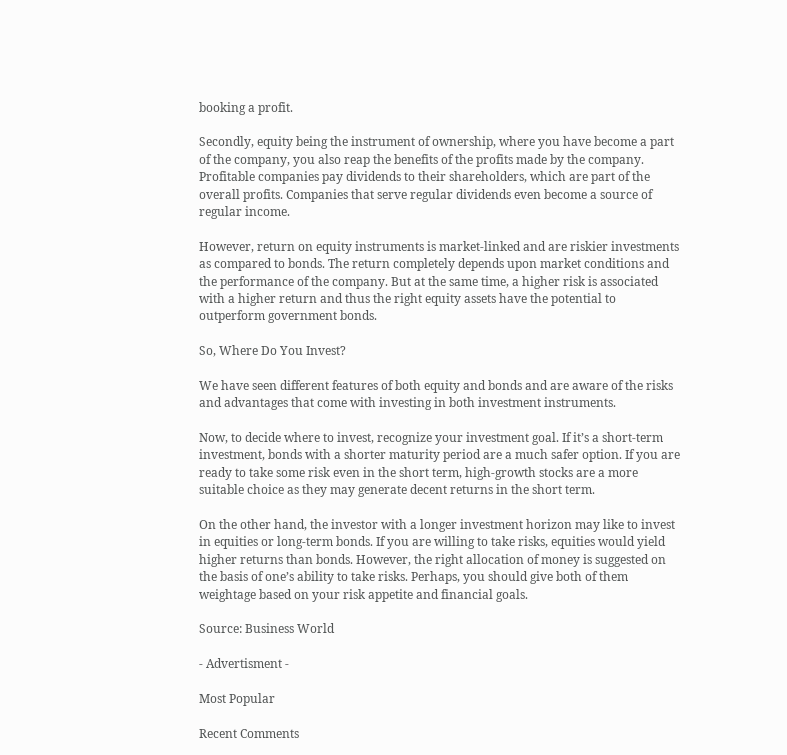booking a profit.

Secondly, equity being the instrument of ownership, where you have become a part of the company, you also reap the benefits of the profits made by the company. Profitable companies pay dividends to their shareholders, which are part of the overall profits. Companies that serve regular dividends even become a source of regular income.

However, return on equity instruments is market-linked and are riskier investments as compared to bonds. The return completely depends upon market conditions and the performance of the company. But at the same time, a higher risk is associated with a higher return and thus the right equity assets have the potential to outperform government bonds.

So, Where Do You Invest?

We have seen different features of both equity and bonds and are aware of the risks and advantages that come with investing in both investment instruments.

Now, to decide where to invest, recognize your investment goal. If it’s a short-term investment, bonds with a shorter maturity period are a much safer option. If you are ready to take some risk even in the short term, high-growth stocks are a more suitable choice as they may generate decent returns in the short term.

On the other hand, the investor with a longer investment horizon may like to invest in equities or long-term bonds. If you are willing to take risks, equities would yield higher returns than bonds. However, the right allocation of money is suggested on the basis of one’s ability to take risks. Perhaps, you should give both of them weightage based on your risk appetite and financial goals.

Source: Business World

- Advertisment -

Most Popular

Recent Comments